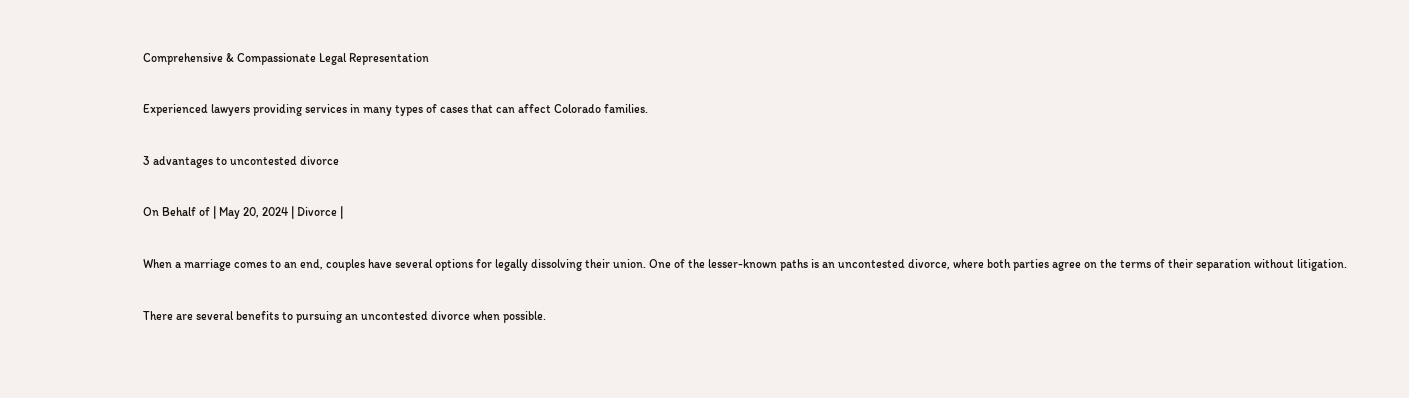Comprehensive & Compassionate Legal Representation

Experienced lawyers providing services in many types of cases that can affect Colorado families.

3 advantages to uncontested divorce

On Behalf of | May 20, 2024 | Divorce |

When a marriage comes to an end, couples have several options for legally dissolving their union. One of the lesser-known paths is an uncontested divorce, where both parties agree on the terms of their separation without litigation.

There are several benefits to pursuing an uncontested divorce when possible.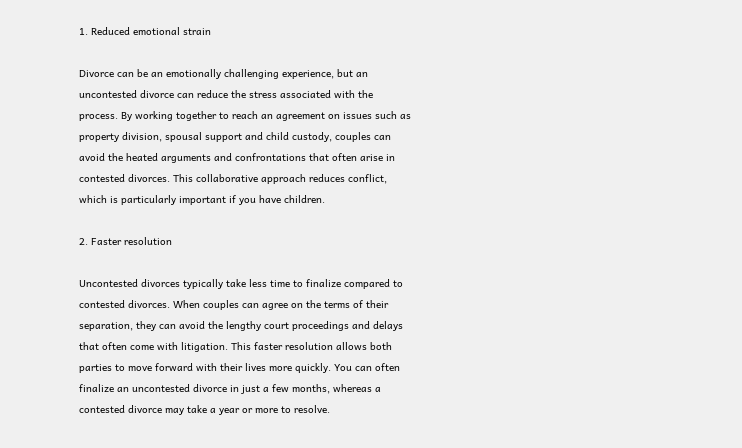1. Reduced emotional strain

Divorce can be an emotionally challenging experience, but an uncontested divorce can reduce the stress associated with the process. By working together to reach an agreement on issues such as property division, spousal support and child custody, couples can avoid the heated arguments and confrontations that often arise in contested divorces. This collaborative approach reduces conflict, which is particularly important if you have children.

2. Faster resolution

Uncontested divorces typically take less time to finalize compared to contested divorces. When couples can agree on the terms of their separation, they can avoid the lengthy court proceedings and delays that often come with litigation. This faster resolution allows both parties to move forward with their lives more quickly. You can often finalize an uncontested divorce in just a few months, whereas a contested divorce may take a year or more to resolve.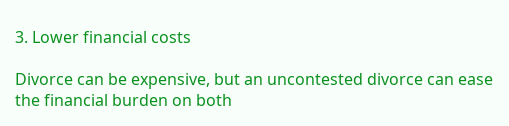3. Lower financial costs

Divorce can be expensive, but an uncontested divorce can ease the financial burden on both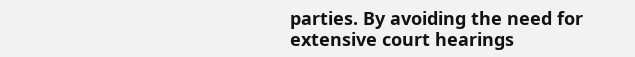parties. By avoiding the need for extensive court hearings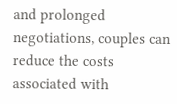and prolonged negotiations, couples can reduce the costs associated with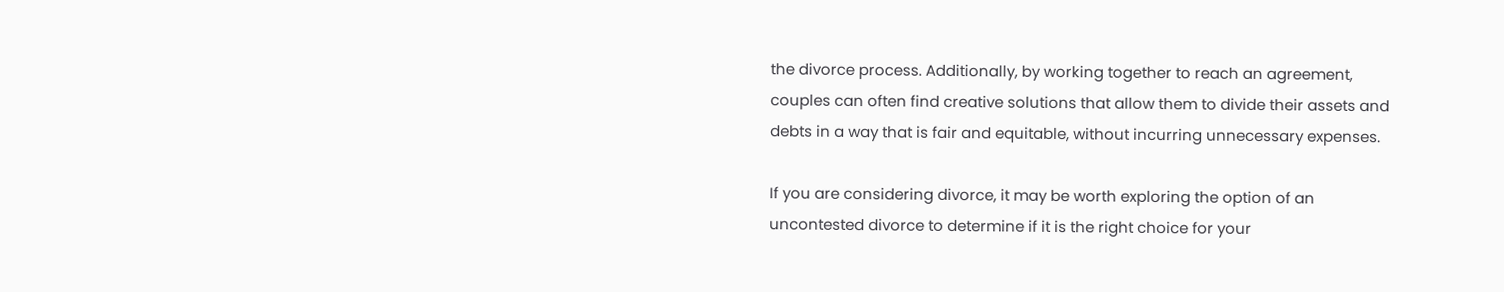the divorce process. Additionally, by working together to reach an agreement, couples can often find creative solutions that allow them to divide their assets and debts in a way that is fair and equitable, without incurring unnecessary expenses.

If you are considering divorce, it may be worth exploring the option of an uncontested divorce to determine if it is the right choice for your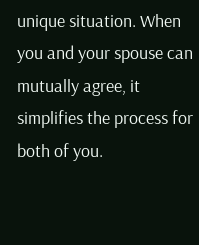unique situation. When you and your spouse can mutually agree, it simplifies the process for both of you.